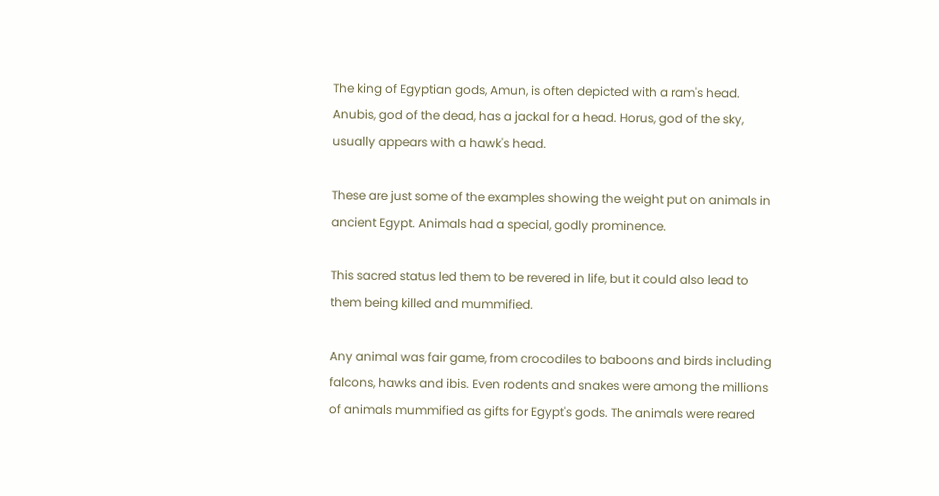The king of Egyptian gods, Amun, is often depicted with a ram's head. Anubis, god of the dead, has a jackal for a head. Horus, god of the sky, usually appears with a hawk's head.

These are just some of the examples showing the weight put on animals in ancient Egypt. Animals had a special, godly prominence.

This sacred status led them to be revered in life, but it could also lead to them being killed and mummified.

Any animal was fair game, from crocodiles to baboons and birds including falcons, hawks and ibis. Even rodents and snakes were among the millions of animals mummified as gifts for Egypt's gods. The animals were reared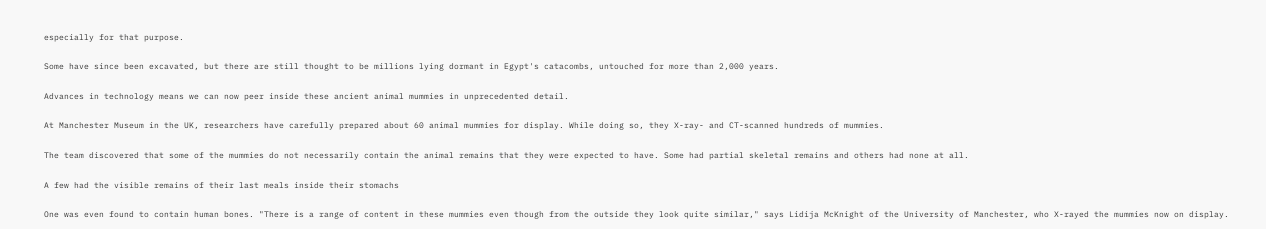especially for that purpose.

Some have since been excavated, but there are still thought to be millions lying dormant in Egypt's catacombs, untouched for more than 2,000 years.

Advances in technology means we can now peer inside these ancient animal mummies in unprecedented detail.

At Manchester Museum in the UK, researchers have carefully prepared about 60 animal mummies for display. While doing so, they X-ray- and CT-scanned hundreds of mummies.

The team discovered that some of the mummies do not necessarily contain the animal remains that they were expected to have. Some had partial skeletal remains and others had none at all.

A few had the visible remains of their last meals inside their stomachs

One was even found to contain human bones. "There is a range of content in these mummies even though from the outside they look quite similar," says Lidija McKnight of the University of Manchester, who X-rayed the mummies now on display.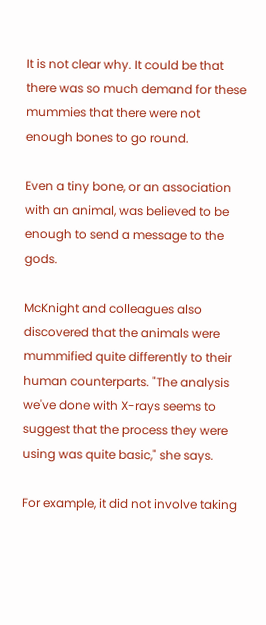It is not clear why. It could be that there was so much demand for these mummies that there were not enough bones to go round.

Even a tiny bone, or an association with an animal, was believed to be enough to send a message to the gods.

McKnight and colleagues also discovered that the animals were mummified quite differently to their human counterparts. "The analysis we've done with X-rays seems to suggest that the process they were using was quite basic," she says.

For example, it did not involve taking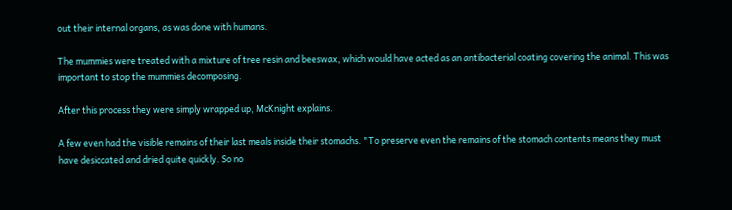out their internal organs, as was done with humans.

The mummies were treated with a mixture of tree resin and beeswax, which would have acted as an antibacterial coating covering the animal. This was important to stop the mummies decomposing.

After this process they were simply wrapped up, McKnight explains.

A few even had the visible remains of their last meals inside their stomachs. "To preserve even the remains of the stomach contents means they must have desiccated and dried quite quickly. So no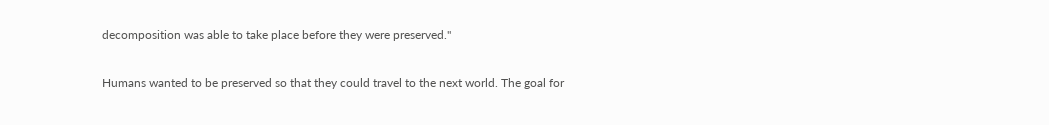decomposition was able to take place before they were preserved."

Humans wanted to be preserved so that they could travel to the next world. The goal for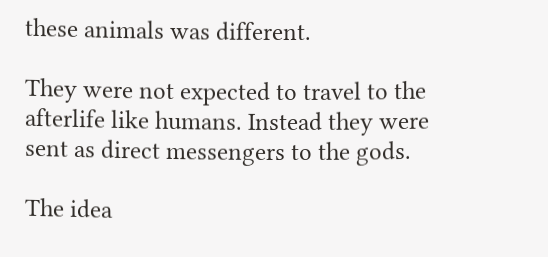these animals was different.

They were not expected to travel to the afterlife like humans. Instead they were sent as direct messengers to the gods.

The idea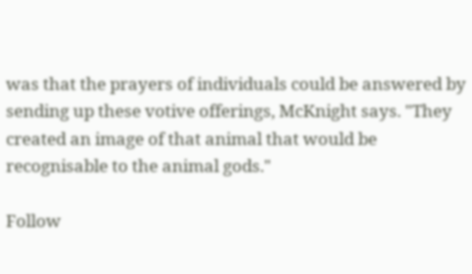was that the prayers of individuals could be answered by sending up these votive offerings, McKnight says. "They created an image of that animal that would be recognisable to the animal gods."

Follow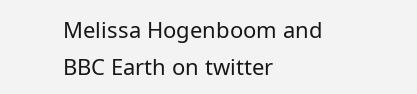Melissa Hogenboom and BBC Earth on twitter